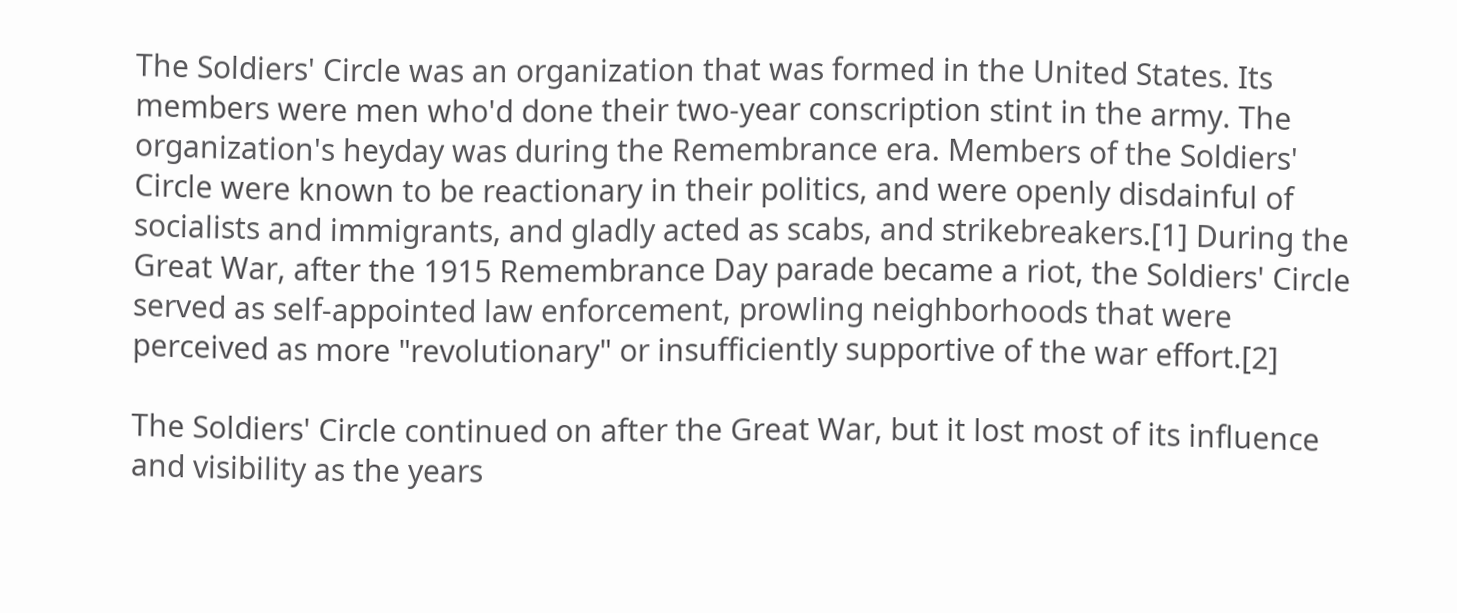The Soldiers' Circle was an organization that was formed in the United States. Its members were men who'd done their two-year conscription stint in the army. The organization's heyday was during the Remembrance era. Members of the Soldiers' Circle were known to be reactionary in their politics, and were openly disdainful of socialists and immigrants, and gladly acted as scabs, and strikebreakers.[1] During the Great War, after the 1915 Remembrance Day parade became a riot, the Soldiers' Circle served as self-appointed law enforcement, prowling neighborhoods that were perceived as more "revolutionary" or insufficiently supportive of the war effort.[2]

The Soldiers' Circle continued on after the Great War, but it lost most of its influence and visibility as the years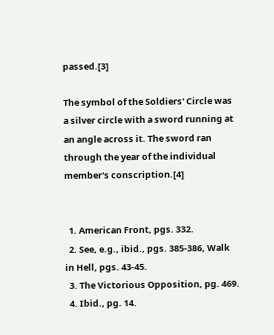passed.[3]

The symbol of the Soldiers' Circle was a silver circle with a sword running at an angle across it. The sword ran through the year of the individual member's conscription.[4]


  1. American Front, pgs. 332.
  2. See, e.g., ibid., pgs. 385-386, Walk in Hell, pgs. 43-45.
  3. The Victorious Opposition, pg. 469.
  4. Ibid., pg. 14.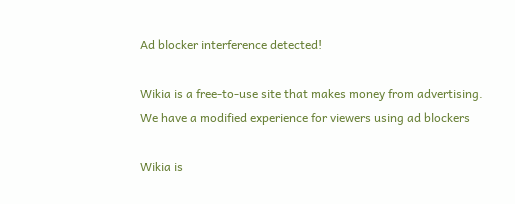Ad blocker interference detected!

Wikia is a free-to-use site that makes money from advertising. We have a modified experience for viewers using ad blockers

Wikia is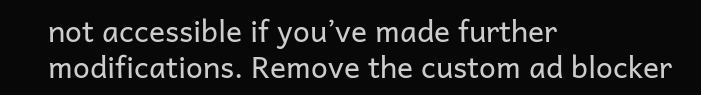not accessible if you’ve made further modifications. Remove the custom ad blocker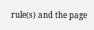rule(s) and the page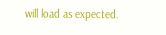will load as expected.